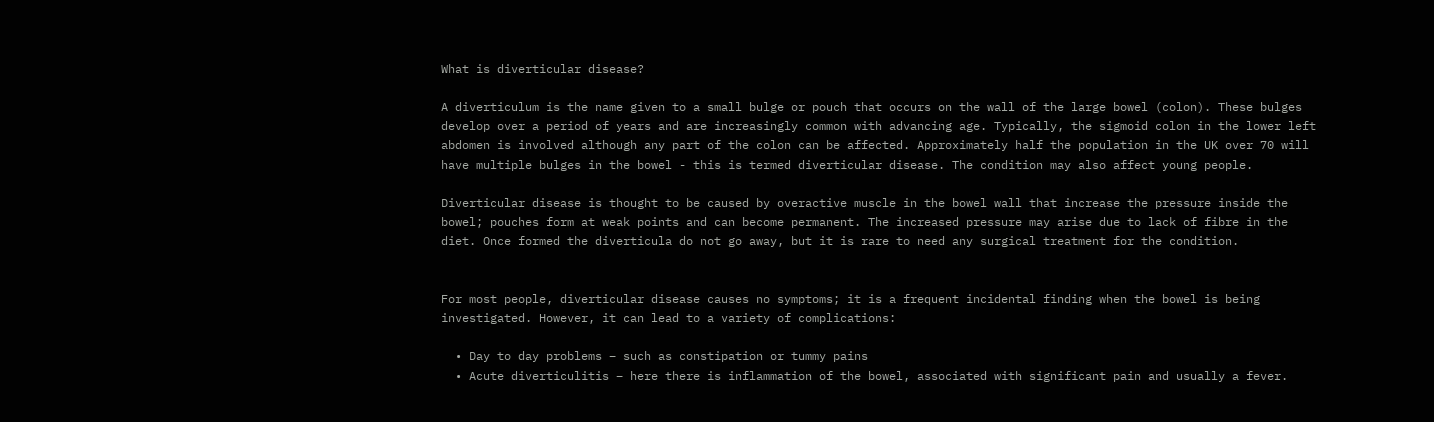What is diverticular disease?

A diverticulum is the name given to a small bulge or pouch that occurs on the wall of the large bowel (colon). These bulges develop over a period of years and are increasingly common with advancing age. Typically, the sigmoid colon in the lower left abdomen is involved although any part of the colon can be affected. Approximately half the population in the UK over 70 will have multiple bulges in the bowel - this is termed diverticular disease. The condition may also affect young people.

Diverticular disease is thought to be caused by overactive muscle in the bowel wall that increase the pressure inside the bowel; pouches form at weak points and can become permanent. The increased pressure may arise due to lack of fibre in the diet. Once formed the diverticula do not go away, but it is rare to need any surgical treatment for the condition.


For most people, diverticular disease causes no symptoms; it is a frequent incidental finding when the bowel is being investigated. However, it can lead to a variety of complications:

  • Day to day problems – such as constipation or tummy pains
  • Acute diverticulitis – here there is inflammation of the bowel, associated with significant pain and usually a fever.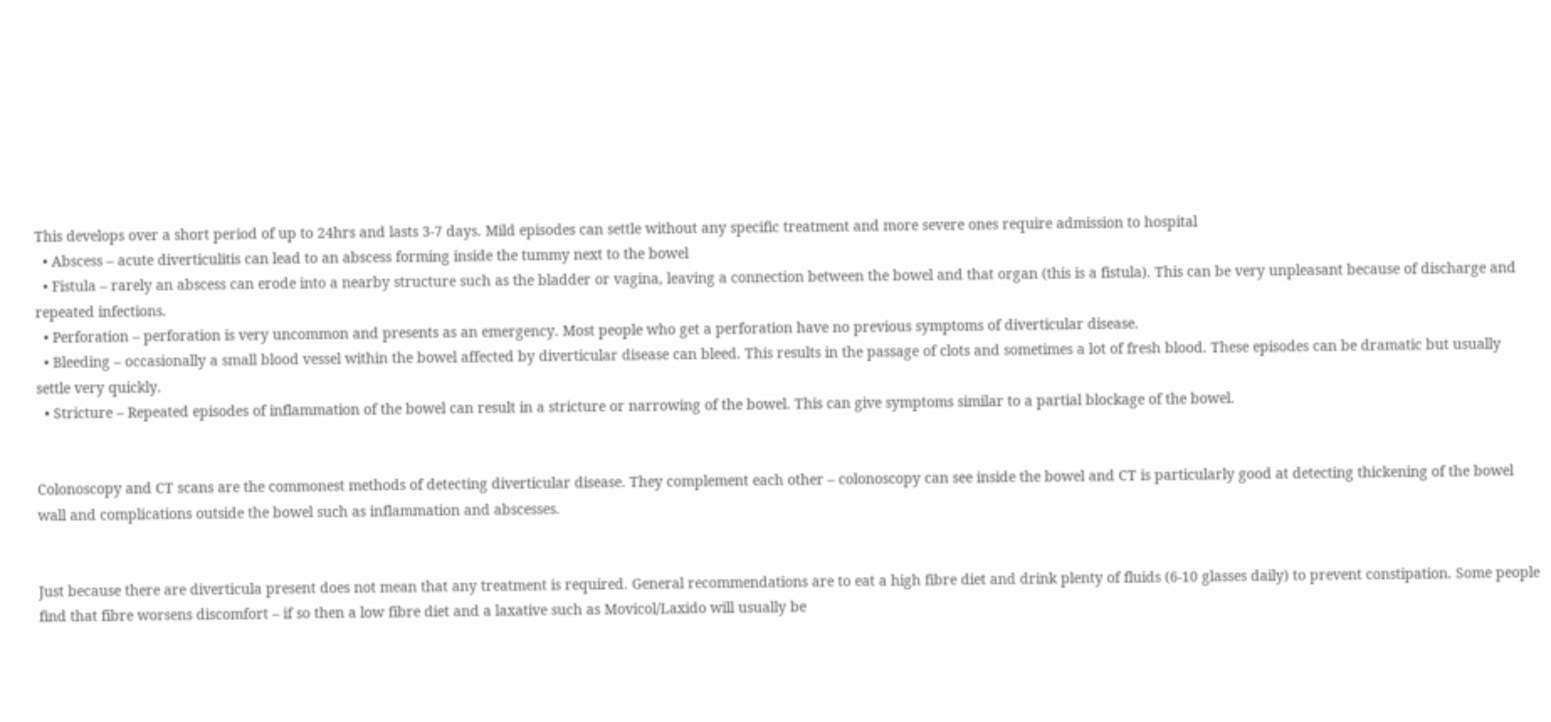This develops over a short period of up to 24hrs and lasts 3-7 days. Mild episodes can settle without any specific treatment and more severe ones require admission to hospital
  • Abscess – acute diverticulitis can lead to an abscess forming inside the tummy next to the bowel
  • Fistula – rarely an abscess can erode into a nearby structure such as the bladder or vagina, leaving a connection between the bowel and that organ (this is a fistula). This can be very unpleasant because of discharge and repeated infections.
  • Perforation – perforation is very uncommon and presents as an emergency. Most people who get a perforation have no previous symptoms of diverticular disease.
  • Bleeding – occasionally a small blood vessel within the bowel affected by diverticular disease can bleed. This results in the passage of clots and sometimes a lot of fresh blood. These episodes can be dramatic but usually settle very quickly.
  • Stricture – Repeated episodes of inflammation of the bowel can result in a stricture or narrowing of the bowel. This can give symptoms similar to a partial blockage of the bowel.


Colonoscopy and CT scans are the commonest methods of detecting diverticular disease. They complement each other – colonoscopy can see inside the bowel and CT is particularly good at detecting thickening of the bowel wall and complications outside the bowel such as inflammation and abscesses.


Just because there are diverticula present does not mean that any treatment is required. General recommendations are to eat a high fibre diet and drink plenty of fluids (6-10 glasses daily) to prevent constipation. Some people find that fibre worsens discomfort – if so then a low fibre diet and a laxative such as Movicol/Laxido will usually be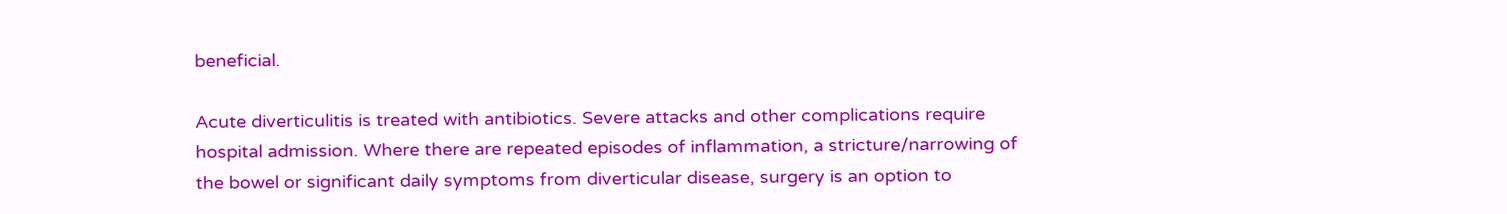beneficial.

Acute diverticulitis is treated with antibiotics. Severe attacks and other complications require hospital admission. Where there are repeated episodes of inflammation, a stricture/narrowing of the bowel or significant daily symptoms from diverticular disease, surgery is an option to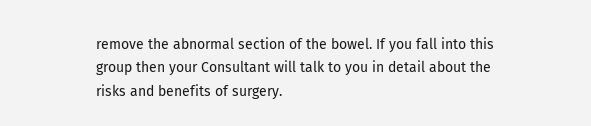remove the abnormal section of the bowel. If you fall into this group then your Consultant will talk to you in detail about the risks and benefits of surgery.